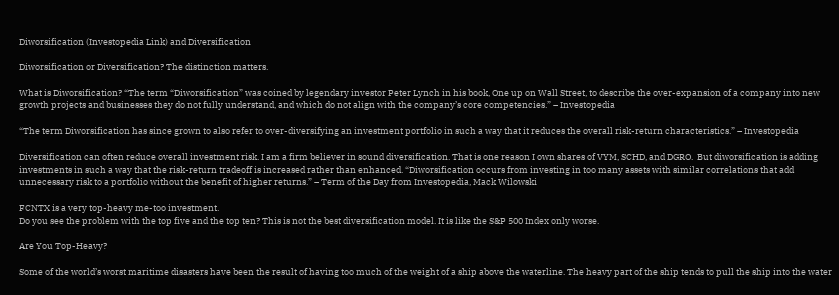Diworsification (Investopedia Link) and Diversification

Diworsification or Diversification? The distinction matters.

What is Diworsification? “The term “Diworsification” was coined by legendary investor Peter Lynch in his book, One up on Wall Street, to describe the over-expansion of a company into new growth projects and businesses they do not fully understand, and which do not align with the company’s core competencies.” – Investopedia

“The term Diworsification has since grown to also refer to over-diversifying an investment portfolio in such a way that it reduces the overall risk-return characteristics.” – Investopedia

Diversification can often reduce overall investment risk. I am a firm believer in sound diversification. That is one reason I own shares of VYM, SCHD, and DGRO.  But diworsification is adding investments in such a way that the risk-return tradeoff is increased rather than enhanced. “Diworsification occurs from investing in too many assets with similar correlations that add unnecessary risk to a portfolio without the benefit of higher returns.” – Term of the Day from Investopedia, Mack Wilowski

FCNTX is a very top-heavy me-too investment.
Do you see the problem with the top five and the top ten? This is not the best diversification model. It is like the S&P 500 Index only worse.

Are You Top-Heavy?

Some of the world’s worst maritime disasters have been the result of having too much of the weight of a ship above the waterline. The heavy part of the ship tends to pull the ship into the water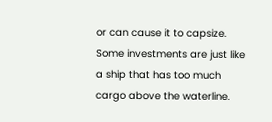or can cause it to capsize. Some investments are just like a ship that has too much cargo above the waterline.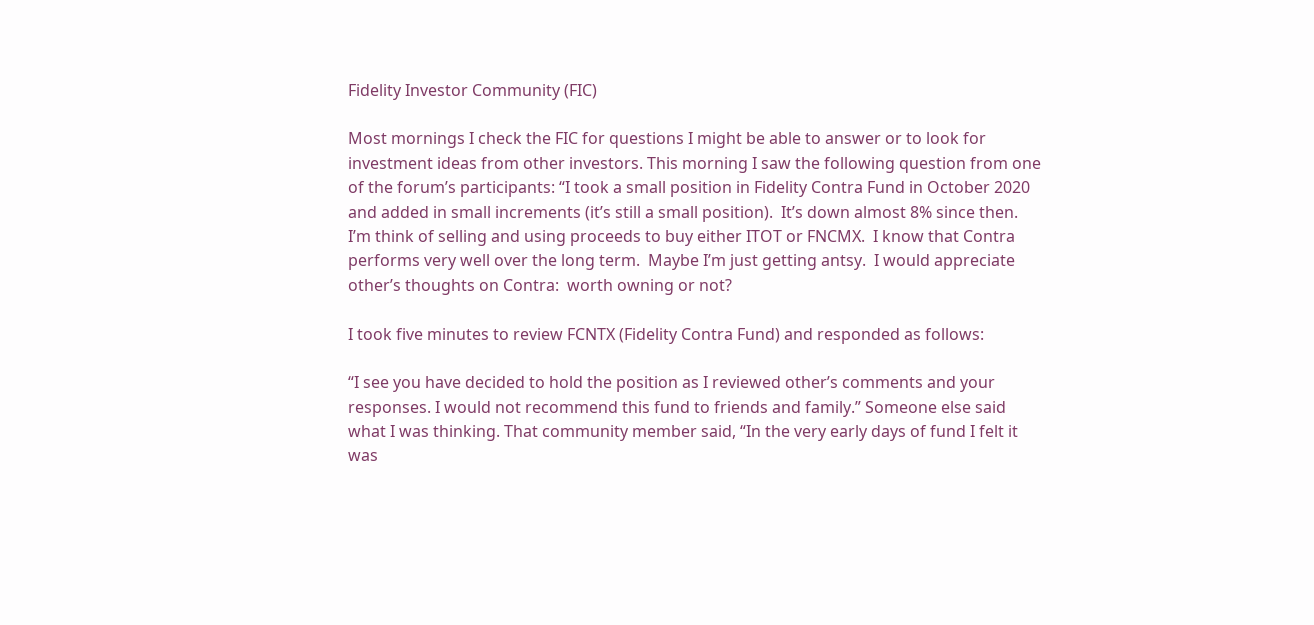Fidelity Investor Community (FIC)

Most mornings I check the FIC for questions I might be able to answer or to look for investment ideas from other investors. This morning I saw the following question from one of the forum’s participants: “I took a small position in Fidelity Contra Fund in October 2020 and added in small increments (it’s still a small position).  It’s down almost 8% since then.  I’m think of selling and using proceeds to buy either ITOT or FNCMX.  I know that Contra performs very well over the long term.  Maybe I’m just getting antsy.  I would appreciate other’s thoughts on Contra:  worth owning or not?

I took five minutes to review FCNTX (Fidelity Contra Fund) and responded as follows:

“I see you have decided to hold the position as I reviewed other’s comments and your responses. I would not recommend this fund to friends and family.” Someone else said what I was thinking. That community member said, “In the very early days of fund I felt it was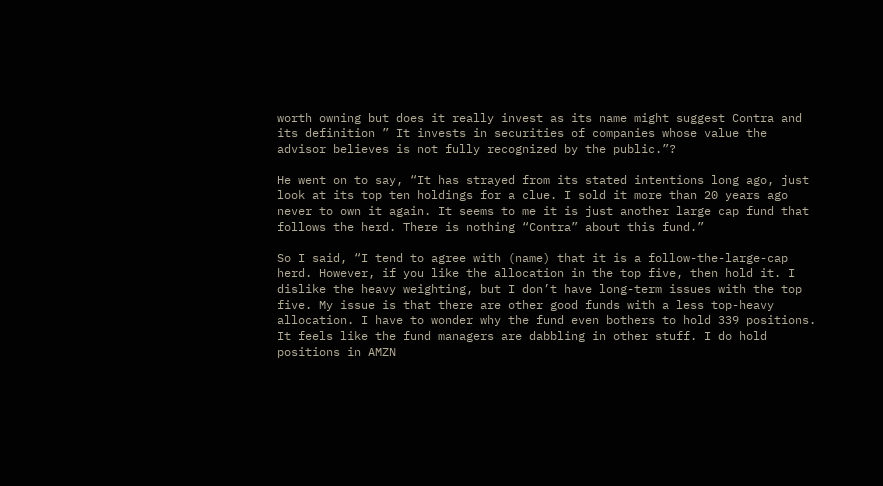worth owning but does it really invest as its name might suggest Contra and its definition ” It invests in securities of companies whose value the advisor believes is not fully recognized by the public.”?

He went on to say, “It has strayed from its stated intentions long ago, just look at its top ten holdings for a clue. I sold it more than 20 years ago never to own it again. It seems to me it is just another large cap fund that follows the herd. There is nothing “Contra” about this fund.”

So I said, “I tend to agree with (name) that it is a follow-the-large-cap herd. However, if you like the allocation in the top five, then hold it. I dislike the heavy weighting, but I don’t have long-term issues with the top five. My issue is that there are other good funds with a less top-heavy allocation. I have to wonder why the fund even bothers to hold 339 positions. It feels like the fund managers are dabbling in other stuff. I do hold positions in AMZN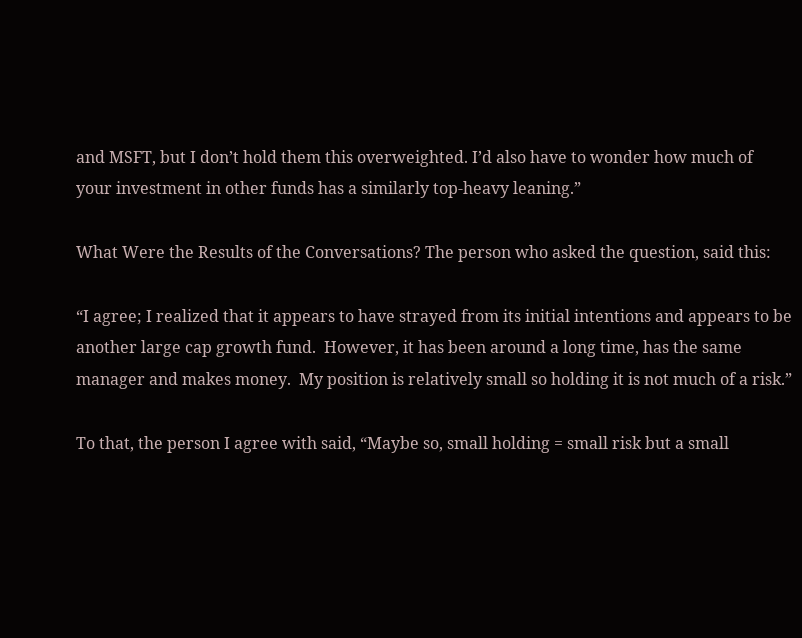and MSFT, but I don’t hold them this overweighted. I’d also have to wonder how much of your investment in other funds has a similarly top-heavy leaning.”

What Were the Results of the Conversations? The person who asked the question, said this:

“I agree; I realized that it appears to have strayed from its initial intentions and appears to be another large cap growth fund.  However, it has been around a long time, has the same manager and makes money.  My position is relatively small so holding it is not much of a risk.”

To that, the person I agree with said, “Maybe so, small holding = small risk but a small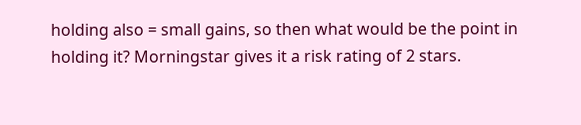holding also = small gains, so then what would be the point in holding it? Morningstar gives it a risk rating of 2 stars.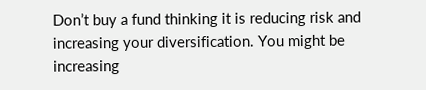Don’t buy a fund thinking it is reducing risk and increasing your diversification. You might be increasing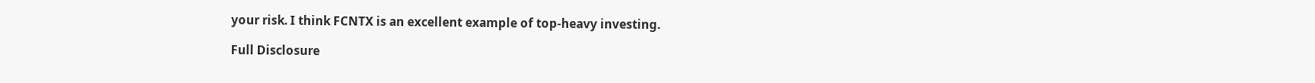your risk. I think FCNTX is an excellent example of top-heavy investing.

Full Disclosure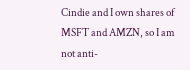Cindie and I own shares of MSFT and AMZN, so I am not anti-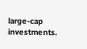large-cap investments.